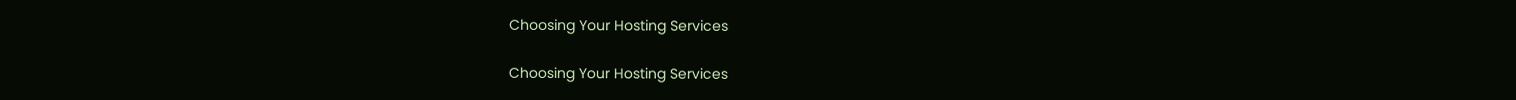Choosing Your Hosting Services

Choosing Your Hosting Services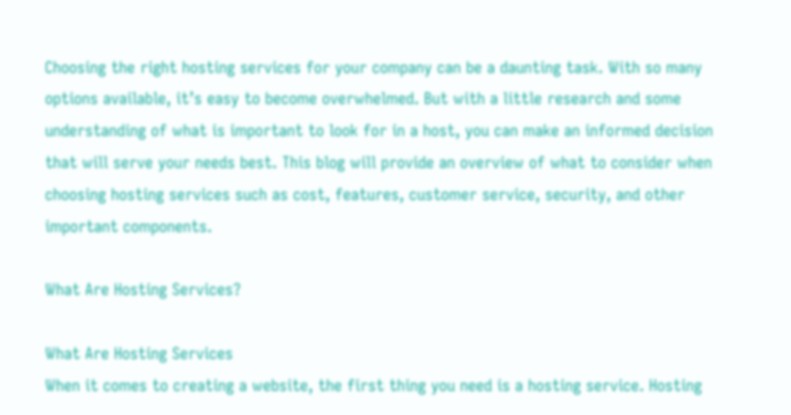Choosing the right hosting services for your company can be a daunting task. With so many options available, it’s easy to become overwhelmed. But with a little research and some understanding of what is important to look for in a host, you can make an informed decision that will serve your needs best. This blog will provide an overview of what to consider when choosing hosting services such as cost, features, customer service, security, and other important components.

What Are Hosting Services?

What Are Hosting Services
When it comes to creating a website, the first thing you need is a hosting service. Hosting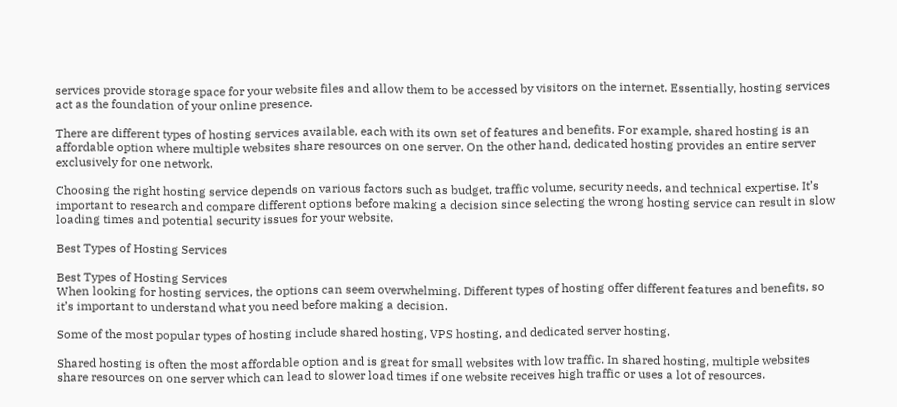services provide storage space for your website files and allow them to be accessed by visitors on the internet. Essentially, hosting services act as the foundation of your online presence.

There are different types of hosting services available, each with its own set of features and benefits. For example, shared hosting is an affordable option where multiple websites share resources on one server. On the other hand, dedicated hosting provides an entire server exclusively for one network.

Choosing the right hosting service depends on various factors such as budget, traffic volume, security needs, and technical expertise. It’s important to research and compare different options before making a decision since selecting the wrong hosting service can result in slow loading times and potential security issues for your website.

Best Types of Hosting Services

Best Types of Hosting Services
When looking for hosting services, the options can seem overwhelming. Different types of hosting offer different features and benefits, so it’s important to understand what you need before making a decision.

Some of the most popular types of hosting include shared hosting, VPS hosting, and dedicated server hosting.

Shared hosting is often the most affordable option and is great for small websites with low traffic. In shared hosting, multiple websites share resources on one server which can lead to slower load times if one website receives high traffic or uses a lot of resources.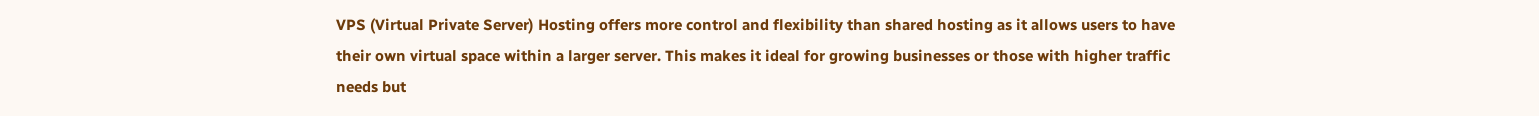VPS (Virtual Private Server) Hosting offers more control and flexibility than shared hosting as it allows users to have their own virtual space within a larger server. This makes it ideal for growing businesses or those with higher traffic needs but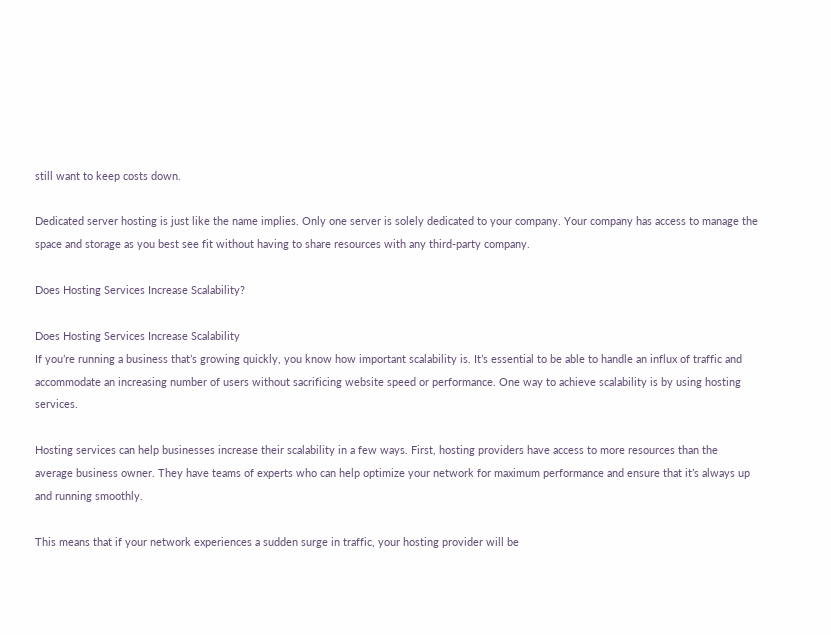still want to keep costs down.

Dedicated server hosting is just like the name implies. Only one server is solely dedicated to your company. Your company has access to manage the space and storage as you best see fit without having to share resources with any third-party company.

Does Hosting Services Increase Scalability?

Does Hosting Services Increase Scalability
If you’re running a business that’s growing quickly, you know how important scalability is. It’s essential to be able to handle an influx of traffic and accommodate an increasing number of users without sacrificing website speed or performance. One way to achieve scalability is by using hosting services.

Hosting services can help businesses increase their scalability in a few ways. First, hosting providers have access to more resources than the average business owner. They have teams of experts who can help optimize your network for maximum performance and ensure that it’s always up and running smoothly.

This means that if your network experiences a sudden surge in traffic, your hosting provider will be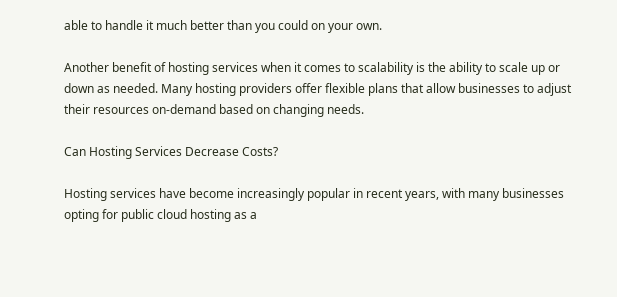able to handle it much better than you could on your own.

Another benefit of hosting services when it comes to scalability is the ability to scale up or down as needed. Many hosting providers offer flexible plans that allow businesses to adjust their resources on-demand based on changing needs.

Can Hosting Services Decrease Costs?

Hosting services have become increasingly popular in recent years, with many businesses opting for public cloud hosting as a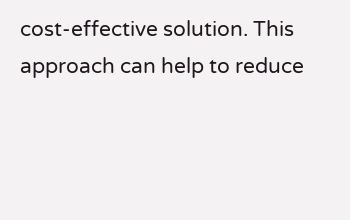cost-effective solution. This approach can help to reduce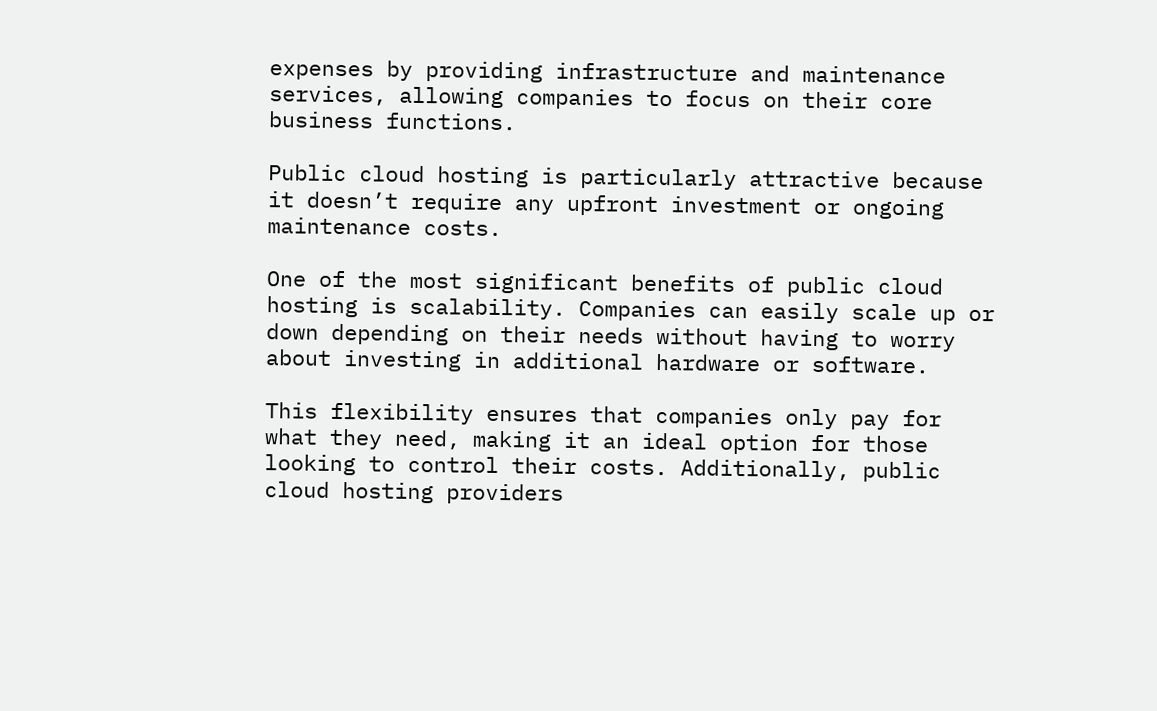expenses by providing infrastructure and maintenance services, allowing companies to focus on their core business functions.

Public cloud hosting is particularly attractive because it doesn’t require any upfront investment or ongoing maintenance costs.

One of the most significant benefits of public cloud hosting is scalability. Companies can easily scale up or down depending on their needs without having to worry about investing in additional hardware or software.

This flexibility ensures that companies only pay for what they need, making it an ideal option for those looking to control their costs. Additionally, public cloud hosting providers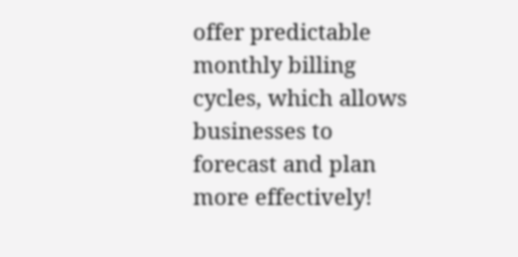offer predictable monthly billing cycles, which allows businesses to forecast and plan more effectively!